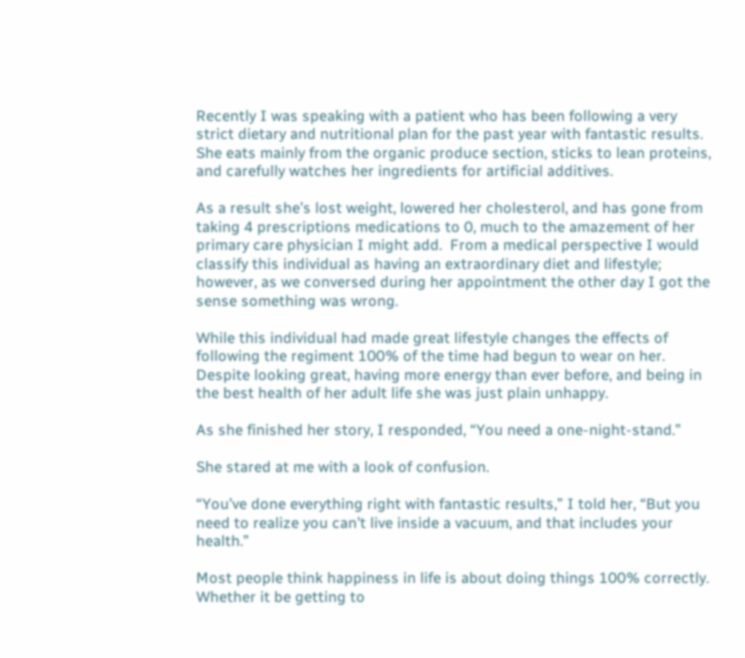Recently I was speaking with a patient who has been following a very strict dietary and nutritional plan for the past year with fantastic results. She eats mainly from the organic produce section, sticks to lean proteins, and carefully watches her ingredients for artificial additives.

As a result she’s lost weight, lowered her cholesterol, and has gone from taking 4 prescriptions medications to 0, much to the amazement of her primary care physician I might add.  From a medical perspective I would classify this individual as having an extraordinary diet and lifestyle; however, as we conversed during her appointment the other day I got the sense something was wrong.

While this individual had made great lifestyle changes the effects of following the regiment 100% of the time had begun to wear on her.  Despite looking great, having more energy than ever before, and being in the best health of her adult life she was just plain unhappy.

As she finished her story, I responded, “You need a one-night-stand.”

She stared at me with a look of confusion.

“You’ve done everything right with fantastic results,” I told her, “But you need to realize you can’t live inside a vacuum, and that includes your health.”

Most people think happiness in life is about doing things 100% correctly. Whether it be getting to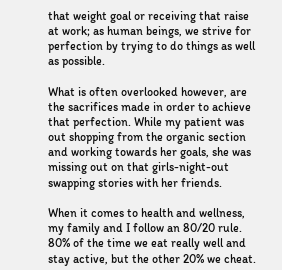that weight goal or receiving that raise at work; as human beings, we strive for perfection by trying to do things as well as possible.

What is often overlooked however, are the sacrifices made in order to achieve that perfection. While my patient was out shopping from the organic section and working towards her goals, she was missing out on that girls-night-out swapping stories with her friends.

When it comes to health and wellness, my family and I follow an 80/20 rule.  80% of the time we eat really well and stay active, but the other 20% we cheat.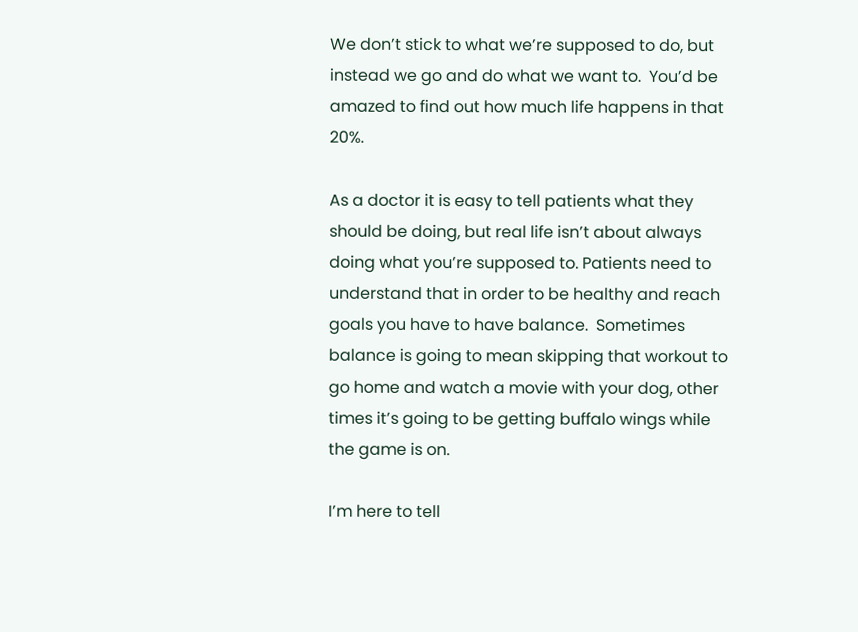We don’t stick to what we’re supposed to do, but instead we go and do what we want to.  You’d be amazed to find out how much life happens in that 20%.

As a doctor it is easy to tell patients what they should be doing, but real life isn’t about always doing what you’re supposed to. Patients need to understand that in order to be healthy and reach goals you have to have balance.  Sometimes balance is going to mean skipping that workout to go home and watch a movie with your dog, other times it’s going to be getting buffalo wings while the game is on.

I’m here to tell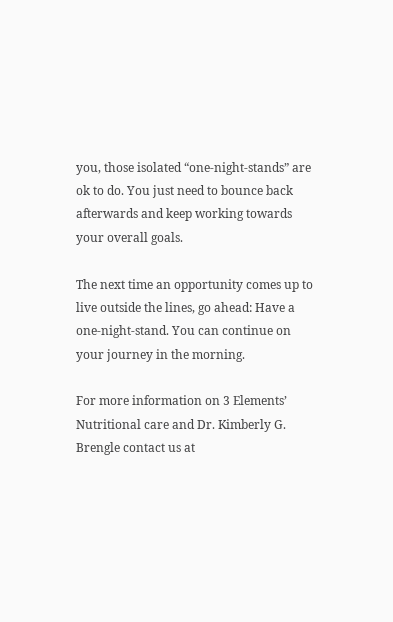you, those isolated “one-night-stands” are ok to do. You just need to bounce back afterwards and keep working towards your overall goals.

The next time an opportunity comes up to live outside the lines, go ahead: Have a one-night-stand. You can continue on your journey in the morning.

For more information on 3 Elements’ Nutritional care and Dr. Kimberly G. Brengle contact us at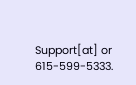Support[at] or 615-599-5333.